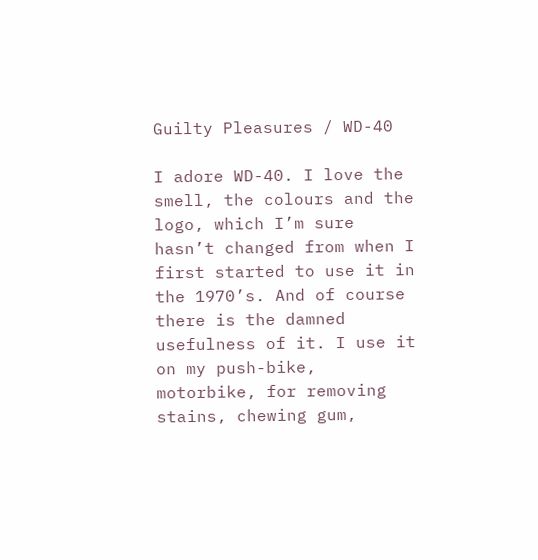Guilty Pleasures / WD-40

I adore WD-40. I love the smell, the colours and the logo, which I’m sure hasn’t changed from when I first started to use it in the 1970’s. And of course there is the damned usefulness of it. I use it on my push-bike, motorbike, for removing stains, chewing gum,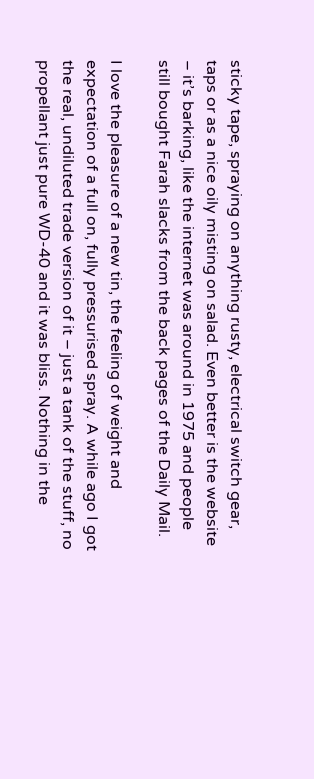sticky tape, spraying on anything rusty, electrical switch gear, taps or as a nice oily misting on salad. Even better is the website – it’s barking, like the internet was around in 1975 and people still bought Farah slacks from the back pages of the Daily Mail.

I love the pleasure of a new tin, the feeling of weight and expectation of a full on, fully pressurised spray. A while ago I got the real, undiluted trade version of it – just a tank of the stuff, no propellant just pure WD-40 and it was bliss. Nothing in the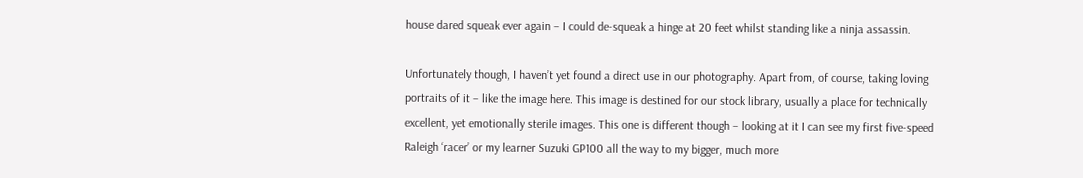house dared squeak ever again – I could de-squeak a hinge at 20 feet whilst standing like a ninja assassin.

Unfortunately though, I haven’t yet found a direct use in our photography. Apart from, of course, taking loving portraits of it – like the image here. This image is destined for our stock library, usually a place for technically excellent, yet emotionally sterile images. This one is different though – looking at it I can see my first five-speed Raleigh ‘racer’ or my learner Suzuki GP100 all the way to my bigger, much more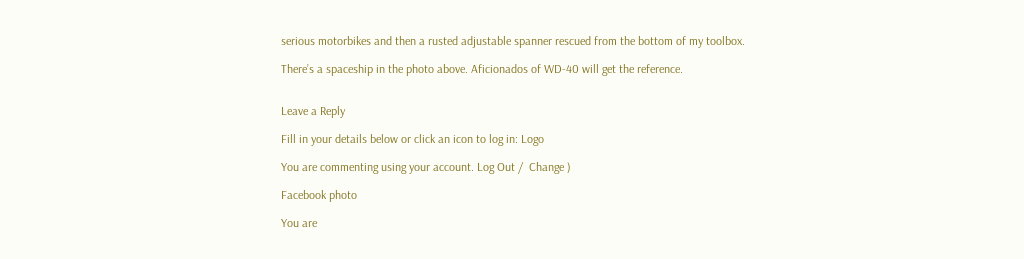serious motorbikes and then a rusted adjustable spanner rescued from the bottom of my toolbox.

There’s a spaceship in the photo above. Aficionados of WD-40 will get the reference.


Leave a Reply

Fill in your details below or click an icon to log in: Logo

You are commenting using your account. Log Out /  Change )

Facebook photo

You are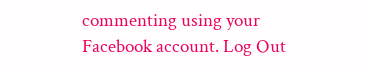commenting using your Facebook account. Log Out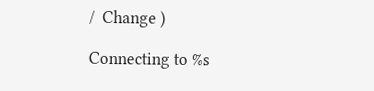/  Change )

Connecting to %s